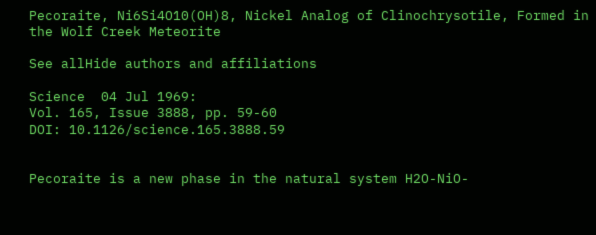Pecoraite, Ni6Si4O10(OH)8, Nickel Analog of Clinochrysotile, Formed in the Wolf Creek Meteorite

See allHide authors and affiliations

Science  04 Jul 1969:
Vol. 165, Issue 3888, pp. 59-60
DOI: 10.1126/science.165.3888.59


Pecoraite is a new phase in the natural system H2O-NiO-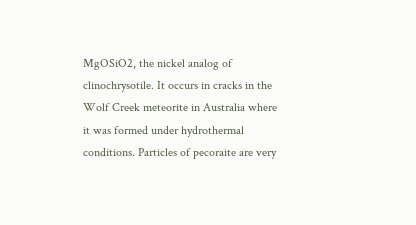MgOSiO2, the nickel analog of clinochrysotile. It occurs in cracks in the Wolf Creek meteorite in Australia where it was formed under hydrothermal conditions. Particles of pecoraite are very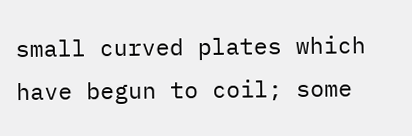small curved plates which have begun to coil; some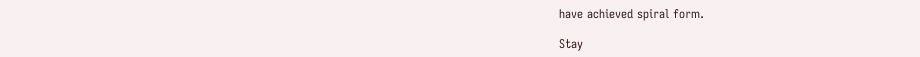have achieved spiral form.

Stay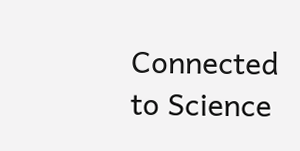Connected to Science